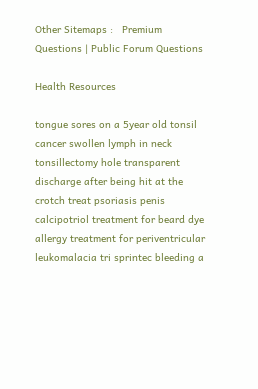Other Sitemaps :   Premium Questions | Public Forum Questions

Health Resources

tongue sores on a 5year old tonsil cancer swollen lymph in neck tonsillectomy hole transparent discharge after being hit at the crotch treat psoriasis penis calcipotriol treatment for beard dye allergy treatment for periventricular leukomalacia tri sprintec bleeding a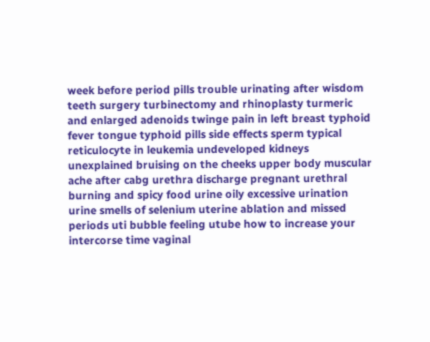week before period pills trouble urinating after wisdom teeth surgery turbinectomy and rhinoplasty turmeric and enlarged adenoids twinge pain in left breast typhoid fever tongue typhoid pills side effects sperm typical reticulocyte in leukemia undeveloped kidneys unexplained bruising on the cheeks upper body muscular ache after cabg urethra discharge pregnant urethral burning and spicy food urine oily excessive urination urine smells of selenium uterine ablation and missed periods uti bubble feeling utube how to increase your intercorse time vaginal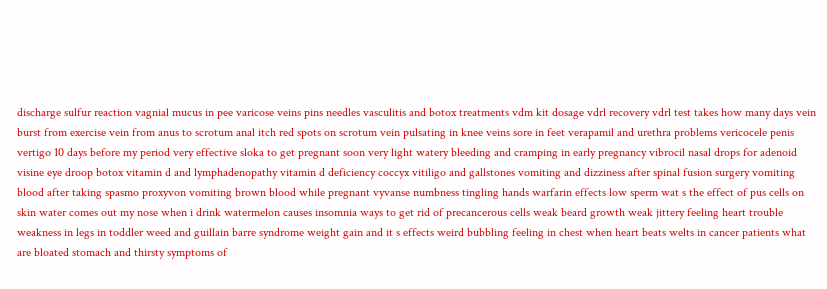discharge sulfur reaction vagnial mucus in pee varicose veins pins needles vasculitis and botox treatments vdm kit dosage vdrl recovery vdrl test takes how many days vein burst from exercise vein from anus to scrotum anal itch red spots on scrotum vein pulsating in knee veins sore in feet verapamil and urethra problems vericocele penis vertigo 10 days before my period very effective sloka to get pregnant soon very light watery bleeding and cramping in early pregnancy vibrocil nasal drops for adenoid visine eye droop botox vitamin d and lymphadenopathy vitamin d deficiency coccyx vitiligo and gallstones vomiting and dizziness after spinal fusion surgery vomiting blood after taking spasmo proxyvon vomiting brown blood while pregnant vyvanse numbness tingling hands warfarin effects low sperm wat s the effect of pus cells on skin water comes out my nose when i drink watermelon causes insomnia ways to get rid of precancerous cells weak beard growth weak jittery feeling heart trouble weakness in legs in toddler weed and guillain barre syndrome weight gain and it s effects weird bubbling feeling in chest when heart beats welts in cancer patients what are bloated stomach and thirsty symptoms of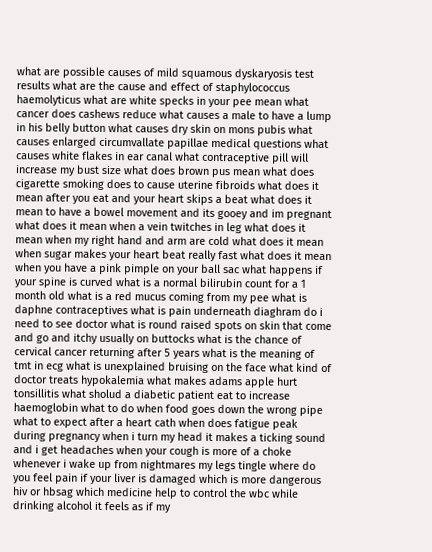what are possible causes of mild squamous dyskaryosis test results what are the cause and effect of staphylococcus haemolyticus what are white specks in your pee mean what cancer does cashews reduce what causes a male to have a lump in his belly button what causes dry skin on mons pubis what causes enlarged circumvallate papillae medical questions what causes white flakes in ear canal what contraceptive pill will increase my bust size what does brown pus mean what does cigarette smoking does to cause uterine fibroids what does it mean after you eat and your heart skips a beat what does it mean to have a bowel movement and its gooey and im pregnant what does it mean when a vein twitches in leg what does it mean when my right hand and arm are cold what does it mean when sugar makes your heart beat really fast what does it mean when you have a pink pimple on your ball sac what happens if your spine is curved what is a normal bilirubin count for a 1 month old what is a red mucus coming from my pee what is daphne contraceptives what is pain underneath diaghram do i need to see doctor what is round raised spots on skin that come and go and itchy usually on buttocks what is the chance of cervical cancer returning after 5 years what is the meaning of tmt in ecg what is unexplained bruising on the face what kind of doctor treats hypokalemia what makes adams apple hurt tonsillitis what sholud a diabetic patient eat to increase haemoglobin what to do when food goes down the wrong pipe what to expect after a heart cath when does fatigue peak during pregnancy when i turn my head it makes a ticking sound and i get headaches when your cough is more of a choke whenever i wake up from nightmares my legs tingle where do you feel pain if your liver is damaged which is more dangerous hiv or hbsag which medicine help to control the wbc while drinking alcohol it feels as if my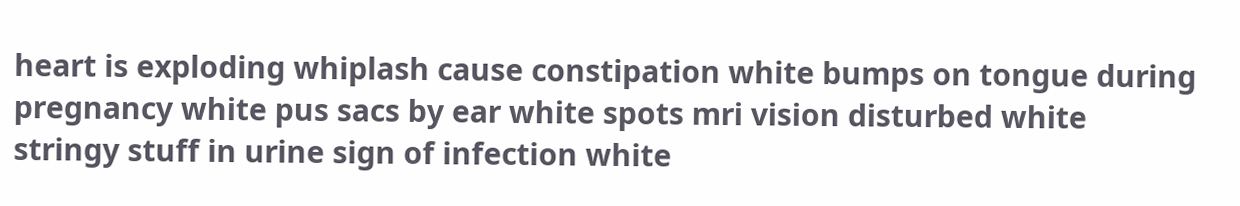heart is exploding whiplash cause constipation white bumps on tongue during pregnancy white pus sacs by ear white spots mri vision disturbed white stringy stuff in urine sign of infection white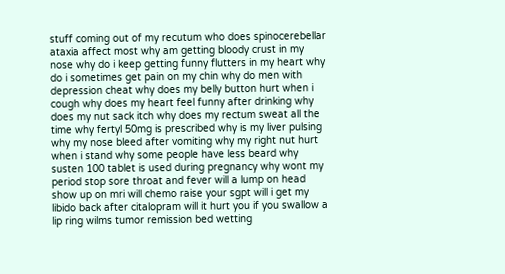stuff coming out of my recutum who does spinocerebellar ataxia affect most why am getting bloody crust in my nose why do i keep getting funny flutters in my heart why do i sometimes get pain on my chin why do men with depression cheat why does my belly button hurt when i cough why does my heart feel funny after drinking why does my nut sack itch why does my rectum sweat all the time why fertyl 50mg is prescribed why is my liver pulsing why my nose bleed after vomiting why my right nut hurt when i stand why some people have less beard why susten 100 tablet is used during pregnancy why wont my period stop sore throat and fever will a lump on head show up on mri will chemo raise your sgpt will i get my libido back after citalopram will it hurt you if you swallow a lip ring wilms tumor remission bed wetting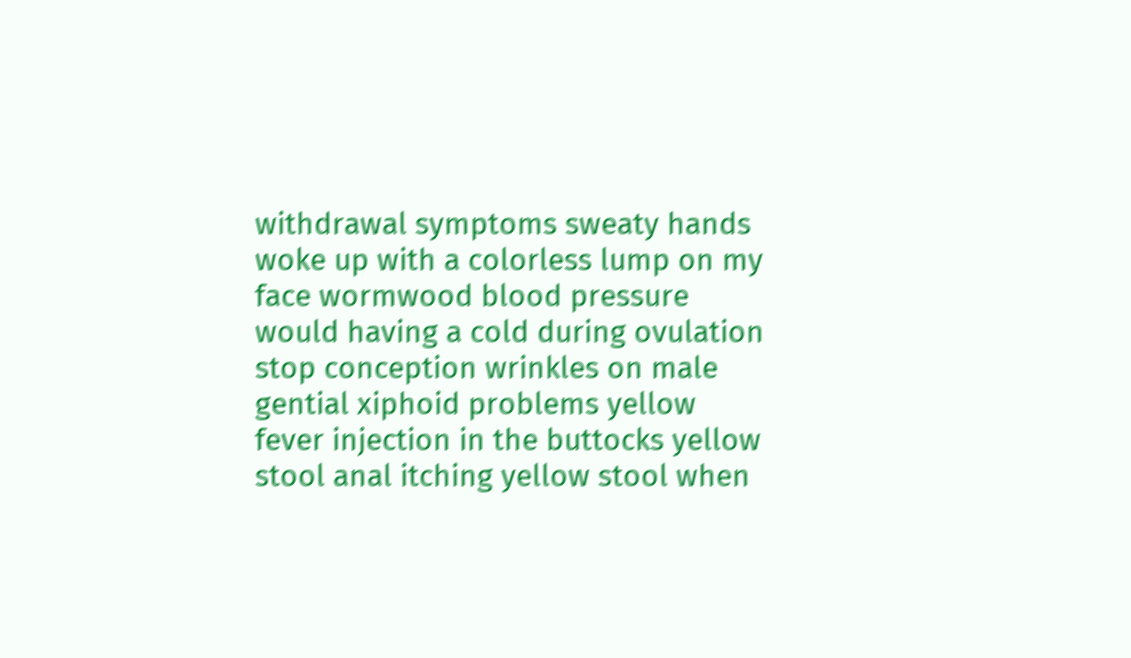withdrawal symptoms sweaty hands woke up with a colorless lump on my face wormwood blood pressure would having a cold during ovulation stop conception wrinkles on male gential xiphoid problems yellow fever injection in the buttocks yellow stool anal itching yellow stool when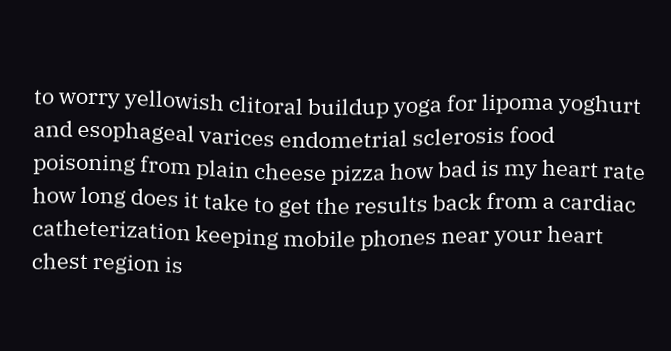to worry yellowish clitoral buildup yoga for lipoma yoghurt and esophageal varices endometrial sclerosis food poisoning from plain cheese pizza how bad is my heart rate how long does it take to get the results back from a cardiac catheterization keeping mobile phones near your heart chest region is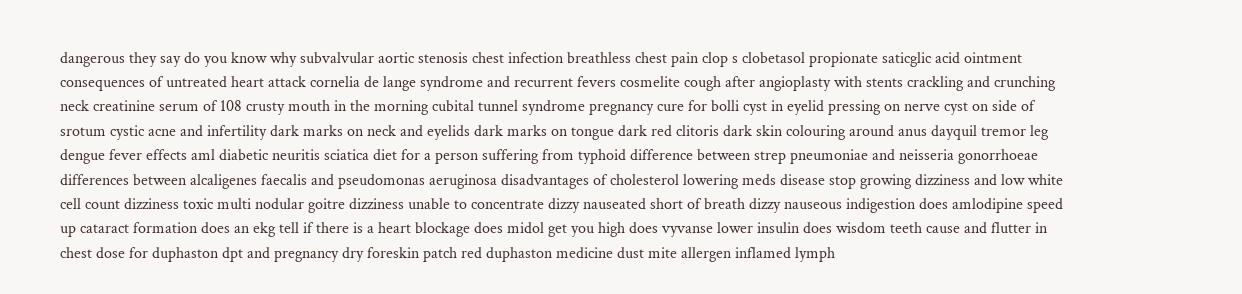dangerous they say do you know why subvalvular aortic stenosis chest infection breathless chest pain clop s clobetasol propionate saticglic acid ointment consequences of untreated heart attack cornelia de lange syndrome and recurrent fevers cosmelite cough after angioplasty with stents crackling and crunching neck creatinine serum of 108 crusty mouth in the morning cubital tunnel syndrome pregnancy cure for bolli cyst in eyelid pressing on nerve cyst on side of srotum cystic acne and infertility dark marks on neck and eyelids dark marks on tongue dark red clitoris dark skin colouring around anus dayquil tremor leg dengue fever effects aml diabetic neuritis sciatica diet for a person suffering from typhoid difference between strep pneumoniae and neisseria gonorrhoeae differences between alcaligenes faecalis and pseudomonas aeruginosa disadvantages of cholesterol lowering meds disease stop growing dizziness and low white cell count dizziness toxic multi nodular goitre dizziness unable to concentrate dizzy nauseated short of breath dizzy nauseous indigestion does amlodipine speed up cataract formation does an ekg tell if there is a heart blockage does midol get you high does vyvanse lower insulin does wisdom teeth cause and flutter in chest dose for duphaston dpt and pregnancy dry foreskin patch red duphaston medicine dust mite allergen inflamed lymph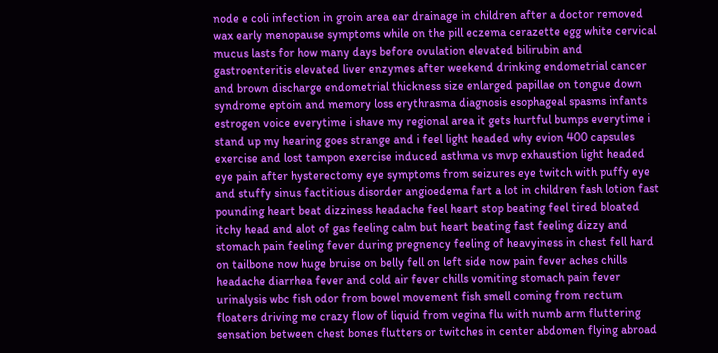node e coli infection in groin area ear drainage in children after a doctor removed wax early menopause symptoms while on the pill eczema cerazette egg white cervical mucus lasts for how many days before ovulation elevated bilirubin and gastroenteritis elevated liver enzymes after weekend drinking endometrial cancer and brown discharge endometrial thickness size enlarged papillae on tongue down syndrome eptoin and memory loss erythrasma diagnosis esophageal spasms infants estrogen voice everytime i shave my regional area it gets hurtful bumps everytime i stand up my hearing goes strange and i feel light headed why evion 400 capsules exercise and lost tampon exercise induced asthma vs mvp exhaustion light headed eye pain after hysterectomy eye symptoms from seizures eye twitch with puffy eye and stuffy sinus factitious disorder angioedema fart a lot in children fash lotion fast pounding heart beat dizziness headache feel heart stop beating feel tired bloated itchy head and alot of gas feeling calm but heart beating fast feeling dizzy and stomach pain feeling fever during pregnency feeling of heavyiness in chest fell hard on tailbone now huge bruise on belly fell on left side now pain fever aches chills headache diarrhea fever and cold air fever chills vomiting stomach pain fever urinalysis wbc fish odor from bowel movement fish smell coming from rectum floaters driving me crazy flow of liquid from vegina flu with numb arm fluttering sensation between chest bones flutters or twitches in center abdomen flying abroad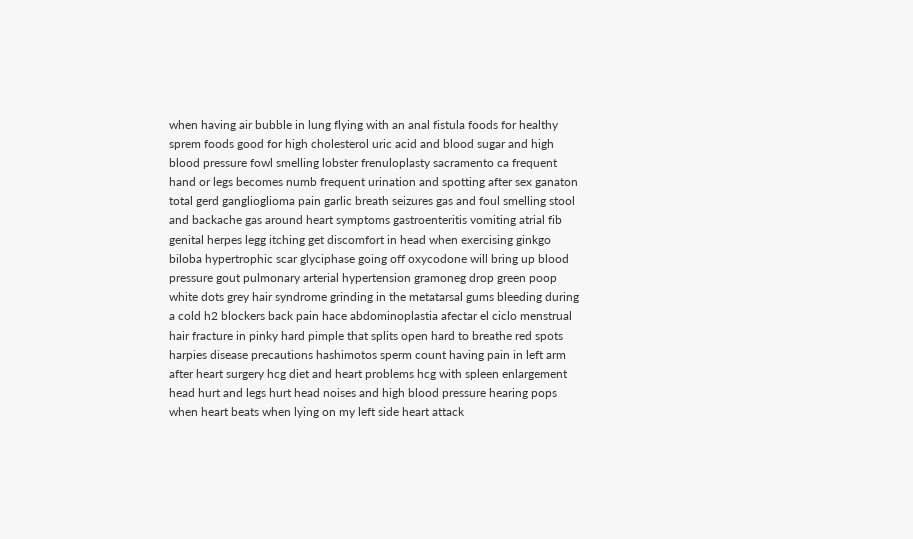when having air bubble in lung flying with an anal fistula foods for healthy sprem foods good for high cholesterol uric acid and blood sugar and high blood pressure fowl smelling lobster frenuloplasty sacramento ca frequent hand or legs becomes numb frequent urination and spotting after sex ganaton total gerd ganglioglioma pain garlic breath seizures gas and foul smelling stool and backache gas around heart symptoms gastroenteritis vomiting atrial fib genital herpes legg itching get discomfort in head when exercising ginkgo biloba hypertrophic scar glyciphase going off oxycodone will bring up blood pressure gout pulmonary arterial hypertension gramoneg drop green poop white dots grey hair syndrome grinding in the metatarsal gums bleeding during a cold h2 blockers back pain hace abdominoplastia afectar el ciclo menstrual hair fracture in pinky hard pimple that splits open hard to breathe red spots harpies disease precautions hashimotos sperm count having pain in left arm after heart surgery hcg diet and heart problems hcg with spleen enlargement head hurt and legs hurt head noises and high blood pressure hearing pops when heart beats when lying on my left side heart attack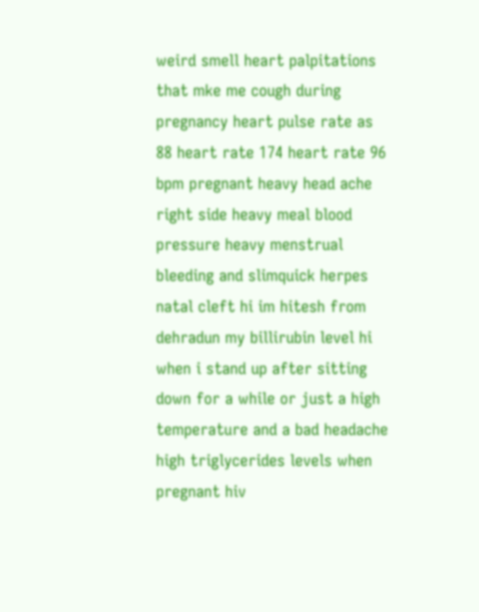weird smell heart palpitations that mke me cough during pregnancy heart pulse rate as 88 heart rate 174 heart rate 96 bpm pregnant heavy head ache right side heavy meal blood pressure heavy menstrual bleeding and slimquick herpes natal cleft hi im hitesh from dehradun my billirubin level hi when i stand up after sitting down for a while or just a high temperature and a bad headache high triglycerides levels when pregnant hiv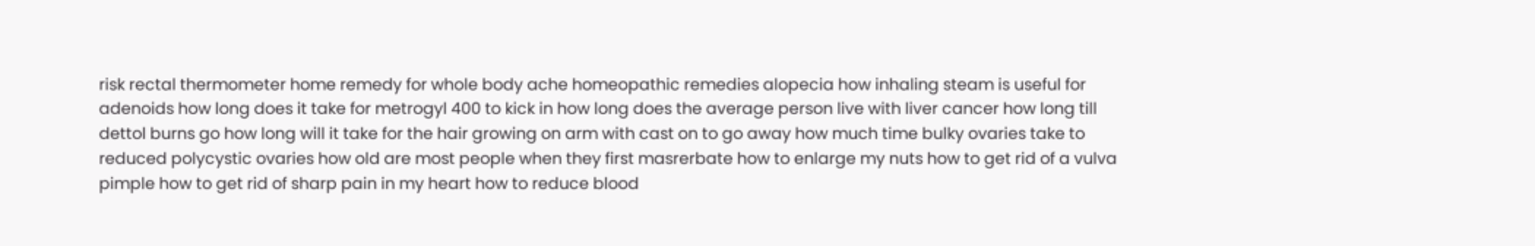risk rectal thermometer home remedy for whole body ache homeopathic remedies alopecia how inhaling steam is useful for adenoids how long does it take for metrogyl 400 to kick in how long does the average person live with liver cancer how long till dettol burns go how long will it take for the hair growing on arm with cast on to go away how much time bulky ovaries take to reduced polycystic ovaries how old are most people when they first masrerbate how to enlarge my nuts how to get rid of a vulva pimple how to get rid of sharp pain in my heart how to reduce blood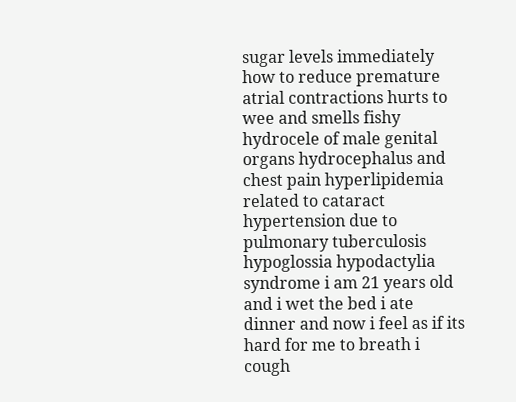sugar levels immediately how to reduce premature atrial contractions hurts to wee and smells fishy hydrocele of male genital organs hydrocephalus and chest pain hyperlipidemia related to cataract hypertension due to pulmonary tuberculosis hypoglossia hypodactylia syndrome i am 21 years old and i wet the bed i ate dinner and now i feel as if its hard for me to breath i cough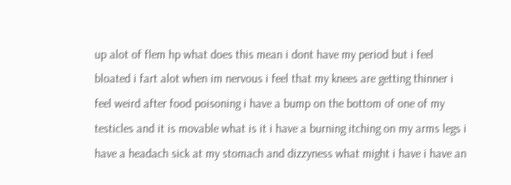up alot of flem hp what does this mean i dont have my period but i feel bloated i fart alot when im nervous i feel that my knees are getting thinner i feel weird after food poisoning i have a bump on the bottom of one of my testicles and it is movable what is it i have a burning itching on my arms legs i have a headach sick at my stomach and dizzyness what might i have i have an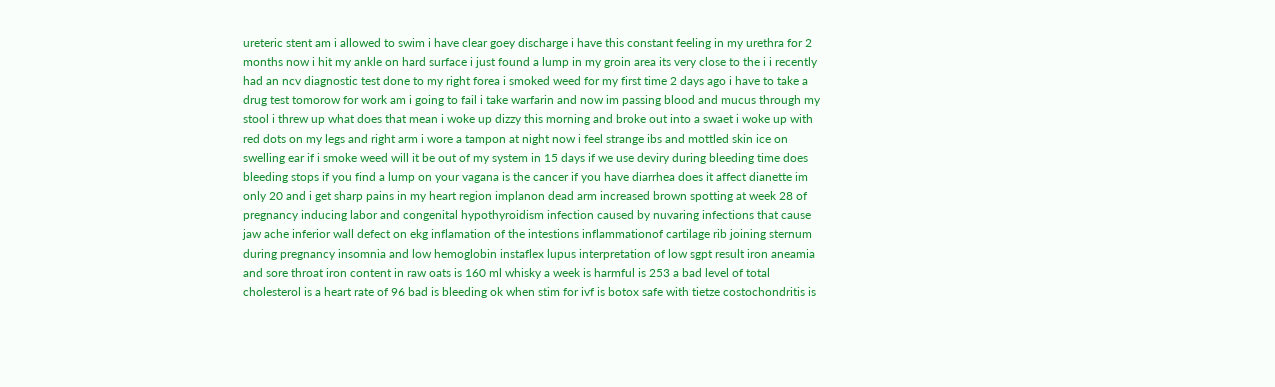ureteric stent am i allowed to swim i have clear goey discharge i have this constant feeling in my urethra for 2 months now i hit my ankle on hard surface i just found a lump in my groin area its very close to the i i recently had an ncv diagnostic test done to my right forea i smoked weed for my first time 2 days ago i have to take a drug test tomorow for work am i going to fail i take warfarin and now im passing blood and mucus through my stool i threw up what does that mean i woke up dizzy this morning and broke out into a swaet i woke up with red dots on my legs and right arm i wore a tampon at night now i feel strange ibs and mottled skin ice on swelling ear if i smoke weed will it be out of my system in 15 days if we use deviry during bleeding time does bleeding stops if you find a lump on your vagana is the cancer if you have diarrhea does it affect dianette im only 20 and i get sharp pains in my heart region implanon dead arm increased brown spotting at week 28 of pregnancy inducing labor and congenital hypothyroidism infection caused by nuvaring infections that cause jaw ache inferior wall defect on ekg inflamation of the intestions inflammationof cartilage rib joining sternum during pregnancy insomnia and low hemoglobin instaflex lupus interpretation of low sgpt result iron aneamia and sore throat iron content in raw oats is 160 ml whisky a week is harmful is 253 a bad level of total cholesterol is a heart rate of 96 bad is bleeding ok when stim for ivf is botox safe with tietze costochondritis is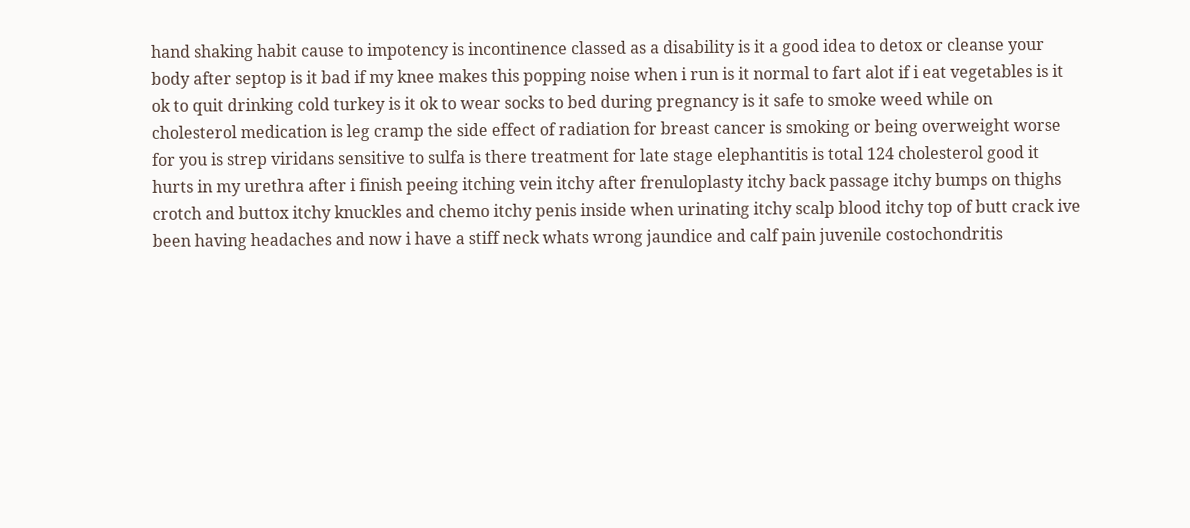hand shaking habit cause to impotency is incontinence classed as a disability is it a good idea to detox or cleanse your body after septop is it bad if my knee makes this popping noise when i run is it normal to fart alot if i eat vegetables is it ok to quit drinking cold turkey is it ok to wear socks to bed during pregnancy is it safe to smoke weed while on cholesterol medication is leg cramp the side effect of radiation for breast cancer is smoking or being overweight worse for you is strep viridans sensitive to sulfa is there treatment for late stage elephantitis is total 124 cholesterol good it hurts in my urethra after i finish peeing itching vein itchy after frenuloplasty itchy back passage itchy bumps on thighs crotch and buttox itchy knuckles and chemo itchy penis inside when urinating itchy scalp blood itchy top of butt crack ive been having headaches and now i have a stiff neck whats wrong jaundice and calf pain juvenile costochondritis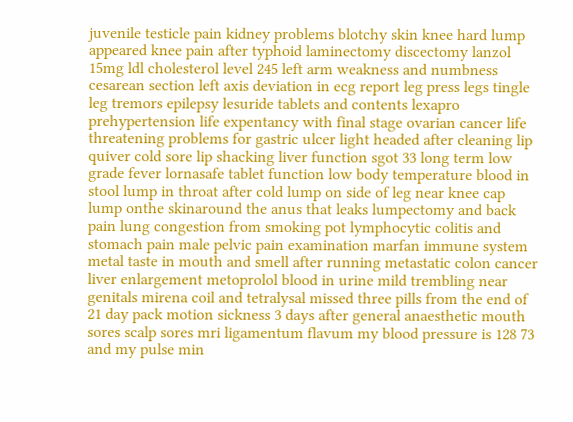juvenile testicle pain kidney problems blotchy skin knee hard lump appeared knee pain after typhoid laminectomy discectomy lanzol 15mg ldl cholesterol level 245 left arm weakness and numbness cesarean section left axis deviation in ecg report leg press legs tingle leg tremors epilepsy lesuride tablets and contents lexapro prehypertension life expentancy with final stage ovarian cancer life threatening problems for gastric ulcer light headed after cleaning lip quiver cold sore lip shacking liver function sgot 33 long term low grade fever lornasafe tablet function low body temperature blood in stool lump in throat after cold lump on side of leg near knee cap lump onthe skinaround the anus that leaks lumpectomy and back pain lung congestion from smoking pot lymphocytic colitis and stomach pain male pelvic pain examination marfan immune system metal taste in mouth and smell after running metastatic colon cancer liver enlargement metoprolol blood in urine mild trembling near genitals mirena coil and tetralysal missed three pills from the end of 21 day pack motion sickness 3 days after general anaesthetic mouth sores scalp sores mri ligamentum flavum my blood pressure is 128 73 and my pulse min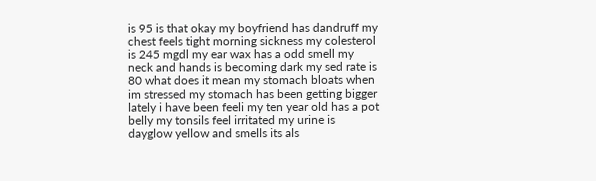is 95 is that okay my boyfriend has dandruff my chest feels tight morning sickness my colesterol is 245 mgdl my ear wax has a odd smell my neck and hands is becoming dark my sed rate is 80 what does it mean my stomach bloats when im stressed my stomach has been getting bigger lately i have been feeli my ten year old has a pot belly my tonsils feel irritated my urine is dayglow yellow and smells its als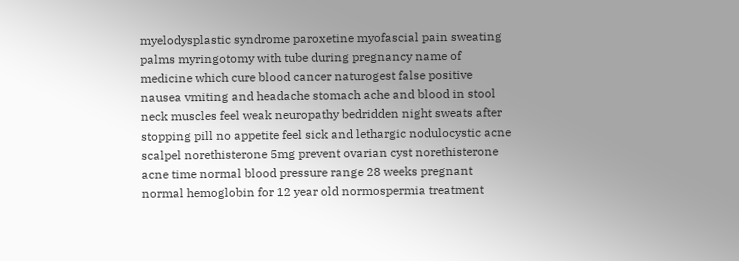myelodysplastic syndrome paroxetine myofascial pain sweating palms myringotomy with tube during pregnancy name of medicine which cure blood cancer naturogest false positive nausea vmiting and headache stomach ache and blood in stool neck muscles feel weak neuropathy bedridden night sweats after stopping pill no appetite feel sick and lethargic nodulocystic acne scalpel norethisterone 5mg prevent ovarian cyst norethisterone acne time normal blood pressure range 28 weeks pregnant normal hemoglobin for 12 year old normospermia treatment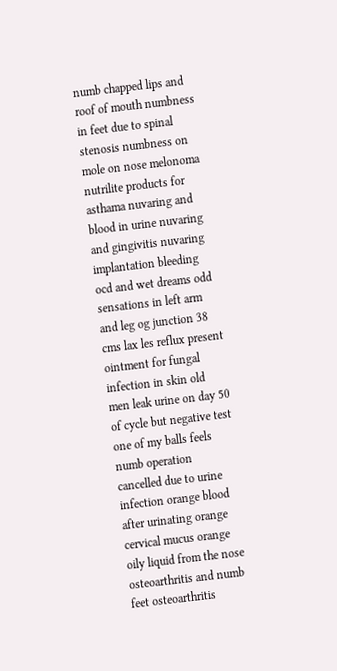numb chapped lips and roof of mouth numbness in feet due to spinal stenosis numbness on mole on nose melonoma nutrilite products for asthama nuvaring and blood in urine nuvaring and gingivitis nuvaring implantation bleeding ocd and wet dreams odd sensations in left arm and leg og junction 38 cms lax les reflux present ointment for fungal infection in skin old men leak urine on day 50 of cycle but negative test one of my balls feels numb operation cancelled due to urine infection orange blood after urinating orange cervical mucus orange oily liquid from the nose osteoarthritis and numb feet osteoarthritis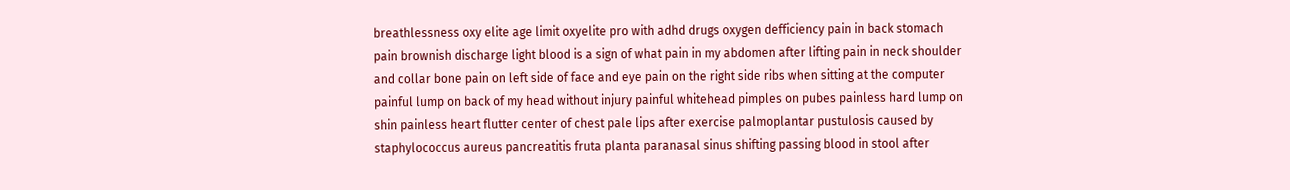breathlessness oxy elite age limit oxyelite pro with adhd drugs oxygen defficiency pain in back stomach pain brownish discharge light blood is a sign of what pain in my abdomen after lifting pain in neck shoulder and collar bone pain on left side of face and eye pain on the right side ribs when sitting at the computer painful lump on back of my head without injury painful whitehead pimples on pubes painless hard lump on shin painless heart flutter center of chest pale lips after exercise palmoplantar pustulosis caused by staphylococcus aureus pancreatitis fruta planta paranasal sinus shifting passing blood in stool after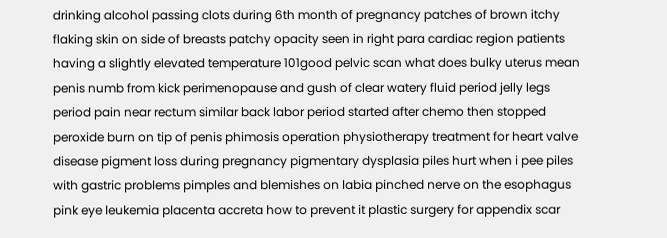drinking alcohol passing clots during 6th month of pregnancy patches of brown itchy flaking skin on side of breasts patchy opacity seen in right para cardiac region patients having a slightly elevated temperature 101good pelvic scan what does bulky uterus mean penis numb from kick perimenopause and gush of clear watery fluid period jelly legs period pain near rectum similar back labor period started after chemo then stopped peroxide burn on tip of penis phimosis operation physiotherapy treatment for heart valve disease pigment loss during pregnancy pigmentary dysplasia piles hurt when i pee piles with gastric problems pimples and blemishes on labia pinched nerve on the esophagus pink eye leukemia placenta accreta how to prevent it plastic surgery for appendix scar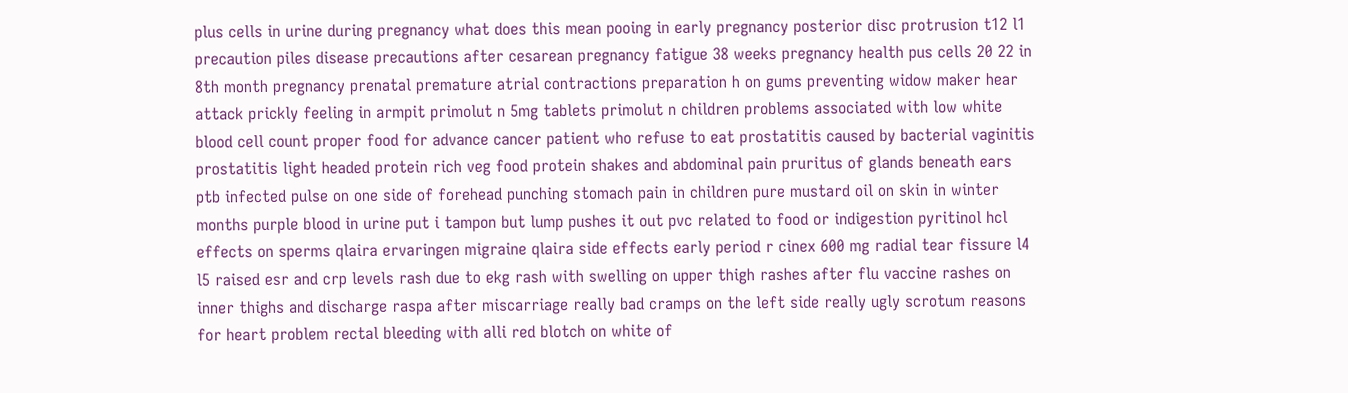plus cells in urine during pregnancy what does this mean pooing in early pregnancy posterior disc protrusion t12 l1 precaution piles disease precautions after cesarean pregnancy fatigue 38 weeks pregnancy health pus cells 20 22 in 8th month pregnancy prenatal premature atrial contractions preparation h on gums preventing widow maker hear attack prickly feeling in armpit primolut n 5mg tablets primolut n children problems associated with low white blood cell count proper food for advance cancer patient who refuse to eat prostatitis caused by bacterial vaginitis prostatitis light headed protein rich veg food protein shakes and abdominal pain pruritus of glands beneath ears ptb infected pulse on one side of forehead punching stomach pain in children pure mustard oil on skin in winter months purple blood in urine put i tampon but lump pushes it out pvc related to food or indigestion pyritinol hcl effects on sperms qlaira ervaringen migraine qlaira side effects early period r cinex 600 mg radial tear fissure l4 l5 raised esr and crp levels rash due to ekg rash with swelling on upper thigh rashes after flu vaccine rashes on inner thighs and discharge raspa after miscarriage really bad cramps on the left side really ugly scrotum reasons for heart problem rectal bleeding with alli red blotch on white of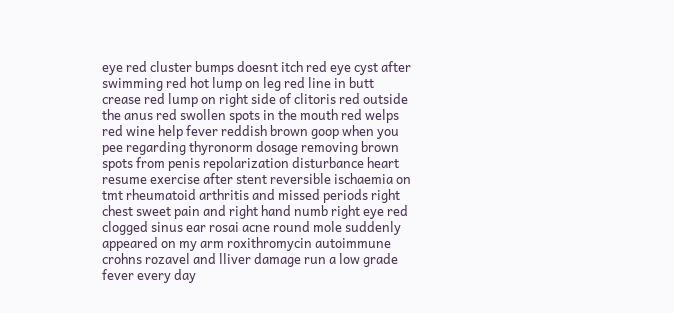eye red cluster bumps doesnt itch red eye cyst after swimming red hot lump on leg red line in butt crease red lump on right side of clitoris red outside the anus red swollen spots in the mouth red welps red wine help fever reddish brown goop when you pee regarding thyronorm dosage removing brown spots from penis repolarization disturbance heart resume exercise after stent reversible ischaemia on tmt rheumatoid arthritis and missed periods right chest sweet pain and right hand numb right eye red clogged sinus ear rosai acne round mole suddenly appeared on my arm roxithromycin autoimmune crohns rozavel and lliver damage run a low grade fever every day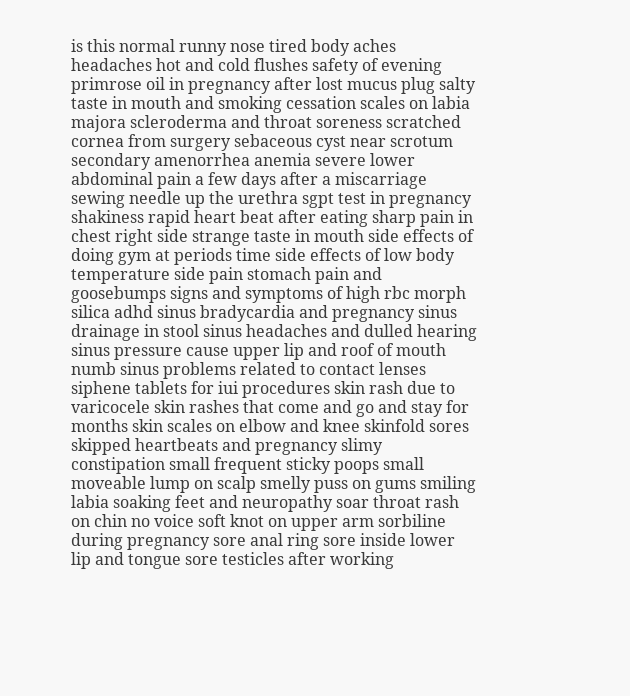is this normal runny nose tired body aches headaches hot and cold flushes safety of evening primrose oil in pregnancy after lost mucus plug salty taste in mouth and smoking cessation scales on labia majora scleroderma and throat soreness scratched cornea from surgery sebaceous cyst near scrotum secondary amenorrhea anemia severe lower abdominal pain a few days after a miscarriage sewing needle up the urethra sgpt test in pregnancy shakiness rapid heart beat after eating sharp pain in chest right side strange taste in mouth side effects of doing gym at periods time side effects of low body temperature side pain stomach pain and goosebumps signs and symptoms of high rbc morph silica adhd sinus bradycardia and pregnancy sinus drainage in stool sinus headaches and dulled hearing sinus pressure cause upper lip and roof of mouth numb sinus problems related to contact lenses siphene tablets for iui procedures skin rash due to varicocele skin rashes that come and go and stay for months skin scales on elbow and knee skinfold sores skipped heartbeats and pregnancy slimy constipation small frequent sticky poops small moveable lump on scalp smelly puss on gums smiling labia soaking feet and neuropathy soar throat rash on chin no voice soft knot on upper arm sorbiline during pregnancy sore anal ring sore inside lower lip and tongue sore testicles after working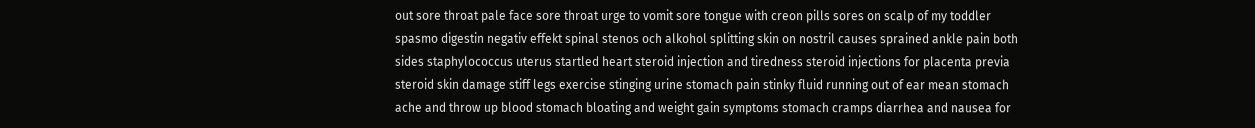out sore throat pale face sore throat urge to vomit sore tongue with creon pills sores on scalp of my toddler spasmo digestin negativ effekt spinal stenos och alkohol splitting skin on nostril causes sprained ankle pain both sides staphylococcus uterus startled heart steroid injection and tiredness steroid injections for placenta previa steroid skin damage stiff legs exercise stinging urine stomach pain stinky fluid running out of ear mean stomach ache and throw up blood stomach bloating and weight gain symptoms stomach cramps diarrhea and nausea for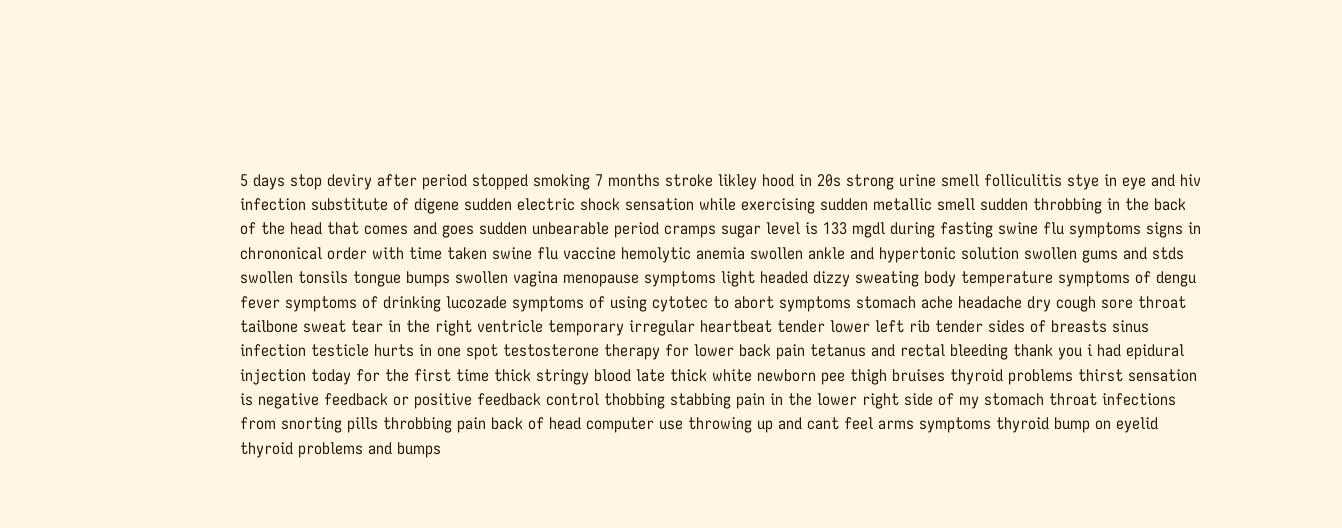5 days stop deviry after period stopped smoking 7 months stroke likley hood in 20s strong urine smell folliculitis stye in eye and hiv infection substitute of digene sudden electric shock sensation while exercising sudden metallic smell sudden throbbing in the back of the head that comes and goes sudden unbearable period cramps sugar level is 133 mgdl during fasting swine flu symptoms signs in chrononical order with time taken swine flu vaccine hemolytic anemia swollen ankle and hypertonic solution swollen gums and stds swollen tonsils tongue bumps swollen vagina menopause symptoms light headed dizzy sweating body temperature symptoms of dengu fever symptoms of drinking lucozade symptoms of using cytotec to abort symptoms stomach ache headache dry cough sore throat tailbone sweat tear in the right ventricle temporary irregular heartbeat tender lower left rib tender sides of breasts sinus infection testicle hurts in one spot testosterone therapy for lower back pain tetanus and rectal bleeding thank you i had epidural injection today for the first time thick stringy blood late thick white newborn pee thigh bruises thyroid problems thirst sensation is negative feedback or positive feedback control thobbing stabbing pain in the lower right side of my stomach throat infections from snorting pills throbbing pain back of head computer use throwing up and cant feel arms symptoms thyroid bump on eyelid thyroid problems and bumps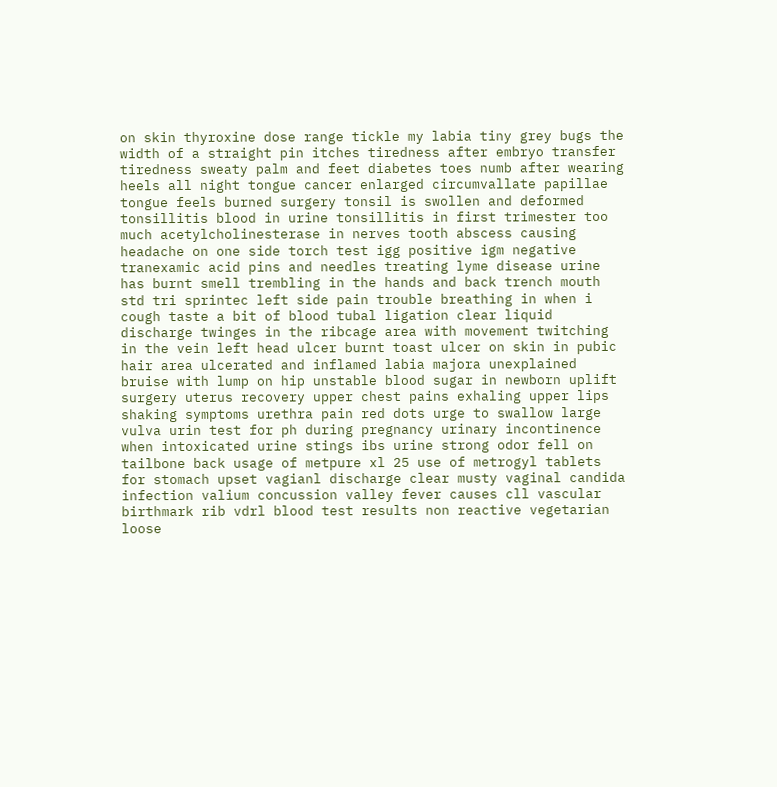on skin thyroxine dose range tickle my labia tiny grey bugs the width of a straight pin itches tiredness after embryo transfer tiredness sweaty palm and feet diabetes toes numb after wearing heels all night tongue cancer enlarged circumvallate papillae tongue feels burned surgery tonsil is swollen and deformed tonsillitis blood in urine tonsillitis in first trimester too much acetylcholinesterase in nerves tooth abscess causing headache on one side torch test igg positive igm negative tranexamic acid pins and needles treating lyme disease urine has burnt smell trembling in the hands and back trench mouth std tri sprintec left side pain trouble breathing in when i cough taste a bit of blood tubal ligation clear liquid discharge twinges in the ribcage area with movement twitching in the vein left head ulcer burnt toast ulcer on skin in pubic hair area ulcerated and inflamed labia majora unexplained bruise with lump on hip unstable blood sugar in newborn uplift surgery uterus recovery upper chest pains exhaling upper lips shaking symptoms urethra pain red dots urge to swallow large vulva urin test for ph during pregnancy urinary incontinence when intoxicated urine stings ibs urine strong odor fell on tailbone back usage of metpure xl 25 use of metrogyl tablets for stomach upset vagianl discharge clear musty vaginal candida infection valium concussion valley fever causes cll vascular birthmark rib vdrl blood test results non reactive vegetarian loose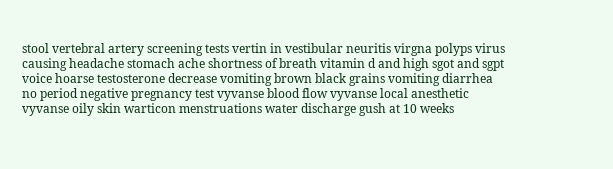stool vertebral artery screening tests vertin in vestibular neuritis virgna polyps virus causing headache stomach ache shortness of breath vitamin d and high sgot and sgpt voice hoarse testosterone decrease vomiting brown black grains vomiting diarrhea no period negative pregnancy test vyvanse blood flow vyvanse local anesthetic vyvanse oily skin warticon menstruations water discharge gush at 10 weeks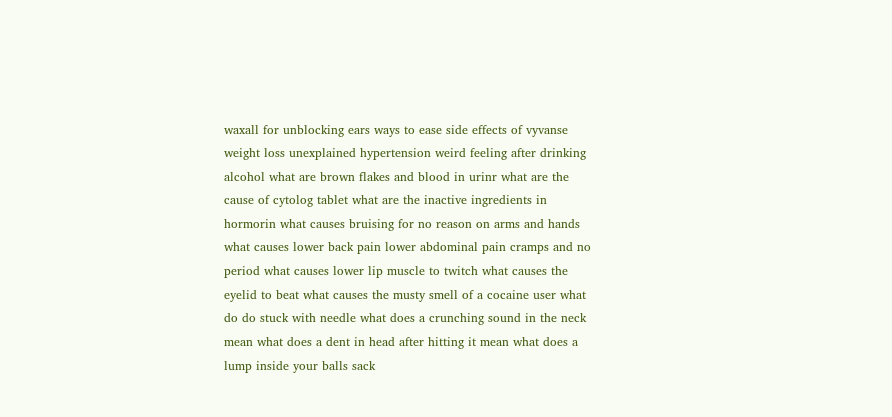waxall for unblocking ears ways to ease side effects of vyvanse weight loss unexplained hypertension weird feeling after drinking alcohol what are brown flakes and blood in urinr what are the cause of cytolog tablet what are the inactive ingredients in hormorin what causes bruising for no reason on arms and hands what causes lower back pain lower abdominal pain cramps and no period what causes lower lip muscle to twitch what causes the eyelid to beat what causes the musty smell of a cocaine user what do do stuck with needle what does a crunching sound in the neck mean what does a dent in head after hitting it mean what does a lump inside your balls sack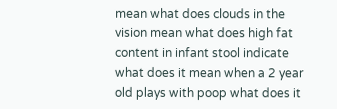mean what does clouds in the vision mean what does high fat content in infant stool indicate what does it mean when a 2 year old plays with poop what does it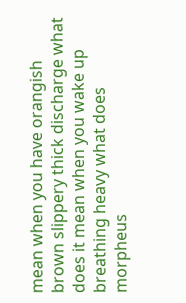mean when you have orangish brown slippery thick discharge what does it mean when you wake up breathing heavy what does morpheus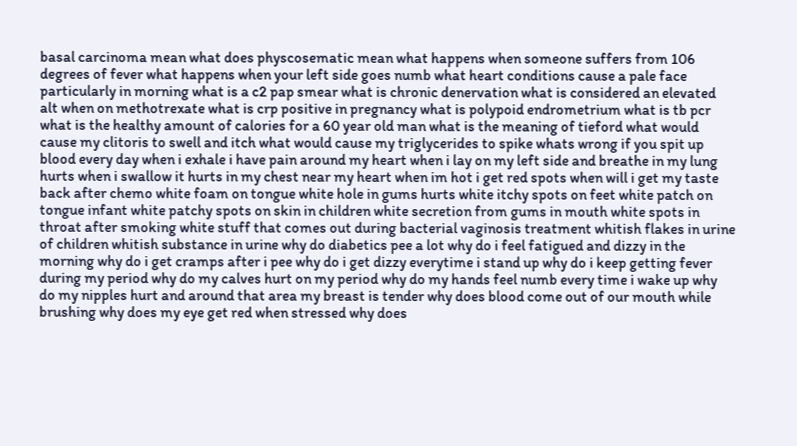basal carcinoma mean what does physcosematic mean what happens when someone suffers from 106 degrees of fever what happens when your left side goes numb what heart conditions cause a pale face particularly in morning what is a c2 pap smear what is chronic denervation what is considered an elevated alt when on methotrexate what is crp positive in pregnancy what is polypoid endrometrium what is tb pcr what is the healthy amount of calories for a 60 year old man what is the meaning of tieford what would cause my clitoris to swell and itch what would cause my triglycerides to spike whats wrong if you spit up blood every day when i exhale i have pain around my heart when i lay on my left side and breathe in my lung hurts when i swallow it hurts in my chest near my heart when im hot i get red spots when will i get my taste back after chemo white foam on tongue white hole in gums hurts white itchy spots on feet white patch on tongue infant white patchy spots on skin in children white secretion from gums in mouth white spots in throat after smoking white stuff that comes out during bacterial vaginosis treatment whitish flakes in urine of children whitish substance in urine why do diabetics pee a lot why do i feel fatigued and dizzy in the morning why do i get cramps after i pee why do i get dizzy everytime i stand up why do i keep getting fever during my period why do my calves hurt on my period why do my hands feel numb every time i wake up why do my nipples hurt and around that area my breast is tender why does blood come out of our mouth while brushing why does my eye get red when stressed why does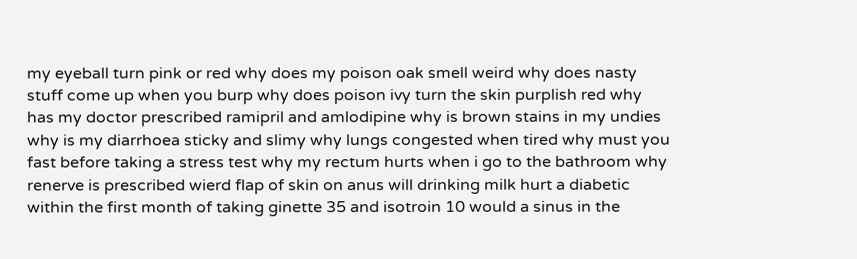my eyeball turn pink or red why does my poison oak smell weird why does nasty stuff come up when you burp why does poison ivy turn the skin purplish red why has my doctor prescribed ramipril and amlodipine why is brown stains in my undies why is my diarrhoea sticky and slimy why lungs congested when tired why must you fast before taking a stress test why my rectum hurts when i go to the bathroom why renerve is prescribed wierd flap of skin on anus will drinking milk hurt a diabetic within the first month of taking ginette 35 and isotroin 10 would a sinus in the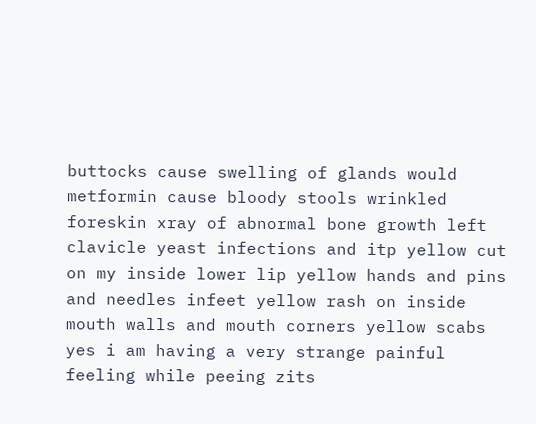buttocks cause swelling of glands would metformin cause bloody stools wrinkled foreskin xray of abnormal bone growth left clavicle yeast infections and itp yellow cut on my inside lower lip yellow hands and pins and needles infeet yellow rash on inside mouth walls and mouth corners yellow scabs yes i am having a very strange painful feeling while peeing zits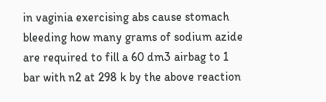in vaginia exercising abs cause stomach bleeding how many grams of sodium azide are required to fill a 60 dm3 airbag to 1 bar with n2 at 298 k by the above reaction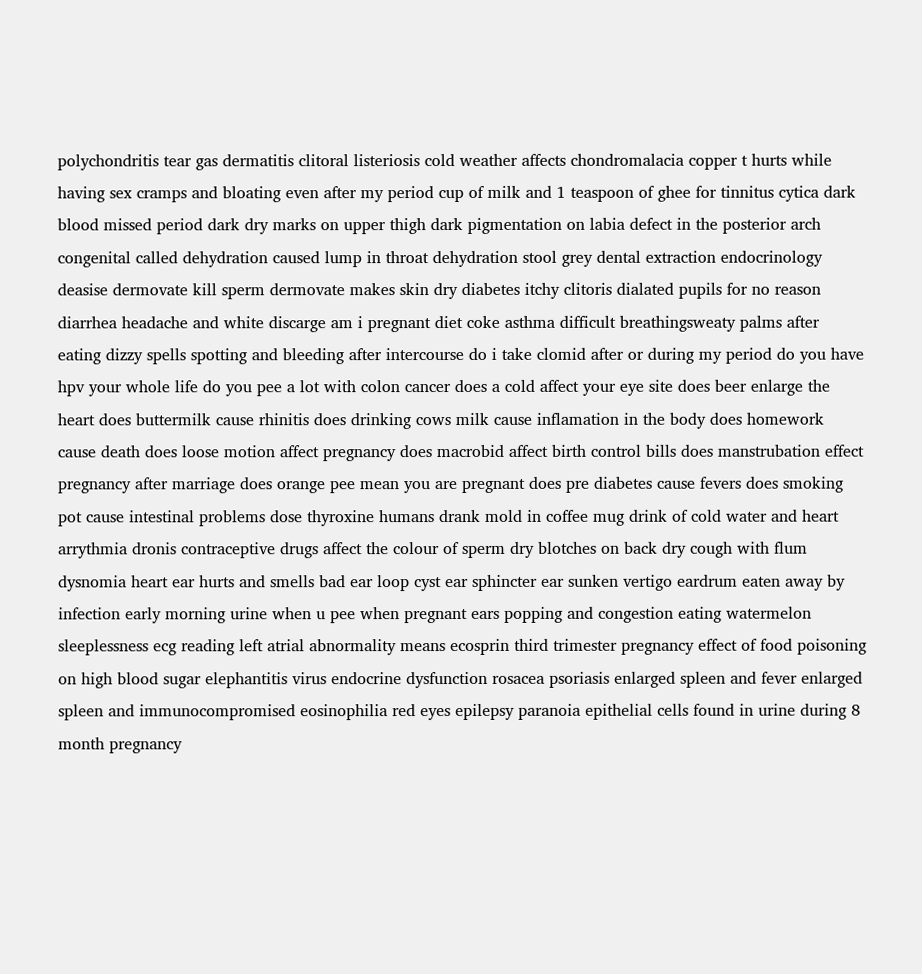polychondritis tear gas dermatitis clitoral listeriosis cold weather affects chondromalacia copper t hurts while having sex cramps and bloating even after my period cup of milk and 1 teaspoon of ghee for tinnitus cytica dark blood missed period dark dry marks on upper thigh dark pigmentation on labia defect in the posterior arch congenital called dehydration caused lump in throat dehydration stool grey dental extraction endocrinology deasise dermovate kill sperm dermovate makes skin dry diabetes itchy clitoris dialated pupils for no reason diarrhea headache and white discarge am i pregnant diet coke asthma difficult breathingsweaty palms after eating dizzy spells spotting and bleeding after intercourse do i take clomid after or during my period do you have hpv your whole life do you pee a lot with colon cancer does a cold affect your eye site does beer enlarge the heart does buttermilk cause rhinitis does drinking cows milk cause inflamation in the body does homework cause death does loose motion affect pregnancy does macrobid affect birth control bills does manstrubation effect pregnancy after marriage does orange pee mean you are pregnant does pre diabetes cause fevers does smoking pot cause intestinal problems dose thyroxine humans drank mold in coffee mug drink of cold water and heart arrythmia dronis contraceptive drugs affect the colour of sperm dry blotches on back dry cough with flum dysnomia heart ear hurts and smells bad ear loop cyst ear sphincter ear sunken vertigo eardrum eaten away by infection early morning urine when u pee when pregnant ears popping and congestion eating watermelon sleeplessness ecg reading left atrial abnormality means ecosprin third trimester pregnancy effect of food poisoning on high blood sugar elephantitis virus endocrine dysfunction rosacea psoriasis enlarged spleen and fever enlarged spleen and immunocompromised eosinophilia red eyes epilepsy paranoia epithelial cells found in urine during 8 month pregnancy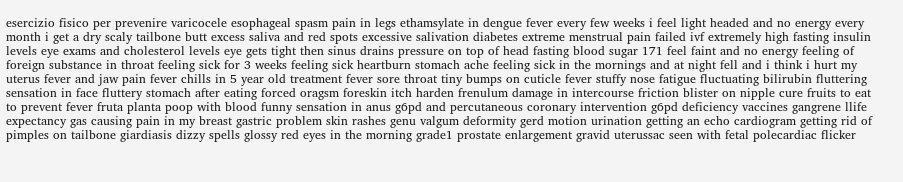esercizio fisico per prevenire varicocele esophageal spasm pain in legs ethamsylate in dengue fever every few weeks i feel light headed and no energy every month i get a dry scaly tailbone butt excess saliva and red spots excessive salivation diabetes extreme menstrual pain failed ivf extremely high fasting insulin levels eye exams and cholesterol levels eye gets tight then sinus drains pressure on top of head fasting blood sugar 171 feel faint and no energy feeling of foreign substance in throat feeling sick for 3 weeks feeling sick heartburn stomach ache feeling sick in the mornings and at night fell and i think i hurt my uterus fever and jaw pain fever chills in 5 year old treatment fever sore throat tiny bumps on cuticle fever stuffy nose fatigue fluctuating bilirubin fluttering sensation in face fluttery stomach after eating forced oragsm foreskin itch harden frenulum damage in intercourse friction blister on nipple cure fruits to eat to prevent fever fruta planta poop with blood funny sensation in anus g6pd and percutaneous coronary intervention g6pd deficiency vaccines gangrene llife expectancy gas causing pain in my breast gastric problem skin rashes genu valgum deformity gerd motion urination getting an echo cardiogram getting rid of pimples on tailbone giardiasis dizzy spells glossy red eyes in the morning grade1 prostate enlargement gravid uterussac seen with fetal polecardiac flicker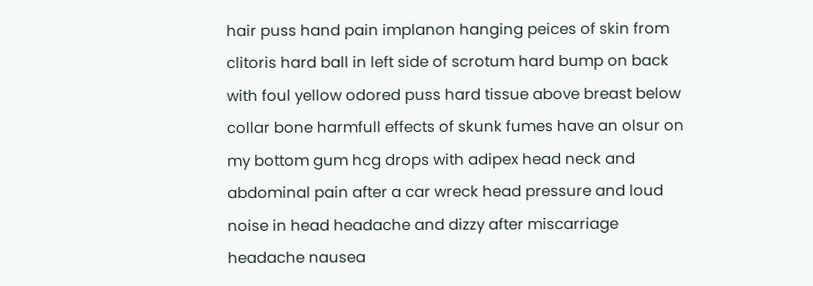hair puss hand pain implanon hanging peices of skin from clitoris hard ball in left side of scrotum hard bump on back with foul yellow odored puss hard tissue above breast below collar bone harmfull effects of skunk fumes have an olsur on my bottom gum hcg drops with adipex head neck and abdominal pain after a car wreck head pressure and loud noise in head headache and dizzy after miscarriage headache nausea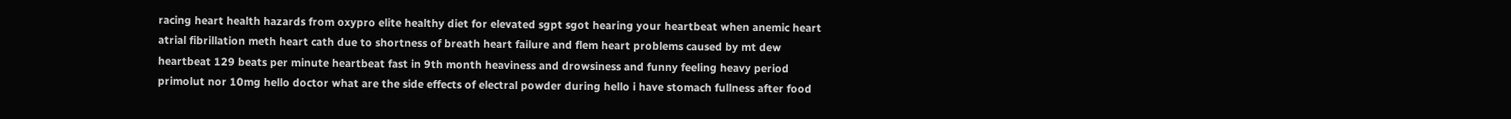racing heart health hazards from oxypro elite healthy diet for elevated sgpt sgot hearing your heartbeat when anemic heart atrial fibrillation meth heart cath due to shortness of breath heart failure and flem heart problems caused by mt dew heartbeat 129 beats per minute heartbeat fast in 9th month heaviness and drowsiness and funny feeling heavy period primolut nor 10mg hello doctor what are the side effects of electral powder during hello i have stomach fullness after food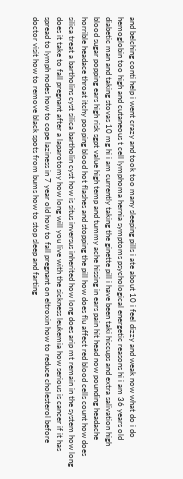and belching conti help i went crazy and took too many sleeping pills i ate about 10 i feel dizzy and weak now what do i do hemoglobin too high and cutaneous t cell lymphoma hernia symptoms psychological energetic reasons hi i am 36 years old diabetic man and taking stovas 10 mg hi i am currently taking the ginette pill i have been taki hiccups and extra salivation high blood sugar popping ears high risk sgpt value high temp and tummy ache hissing in ears pain hit head now pounding headache horrible headace throat itchy pooping blood hot flashes and stopping the pill how does flu affect red blood cells count how does silica treat a bartholins cyst silica bartholin cyst how is situs inversus inherited how long does arip mt remain in the system how long does it take to fall pregnant after a laparotomy how long will you live with the sickness leukemia how serious is cancer if it has spread to lymph nodes how to cope laziness in 7 year old how to fall pregnant on eltroxin how to reduce cholesterol before doctor visit how to remove black spots from bums how to stop sleep and farting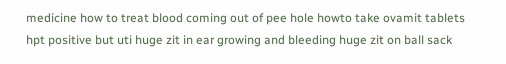medicine how to treat blood coming out of pee hole howto take ovamit tablets hpt positive but uti huge zit in ear growing and bleeding huge zit on ball sack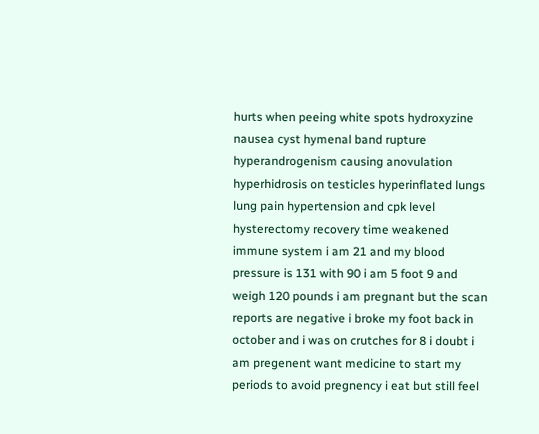hurts when peeing white spots hydroxyzine nausea cyst hymenal band rupture hyperandrogenism causing anovulation hyperhidrosis on testicles hyperinflated lungs lung pain hypertension and cpk level hysterectomy recovery time weakened immune system i am 21 and my blood pressure is 131 with 90 i am 5 foot 9 and weigh 120 pounds i am pregnant but the scan reports are negative i broke my foot back in october and i was on crutches for 8 i doubt i am pregenent want medicine to start my periods to avoid pregnency i eat but still feel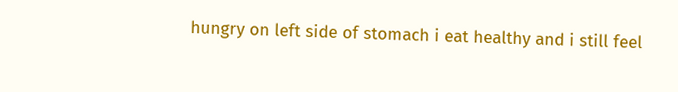hungry on left side of stomach i eat healthy and i still feel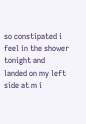so constipated i feel in the shower tonight and landed on my left side at m i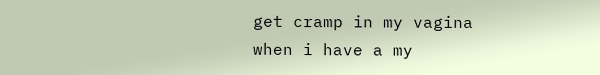get cramp in my vagina when i have a my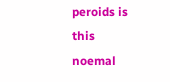peroids is this noemal